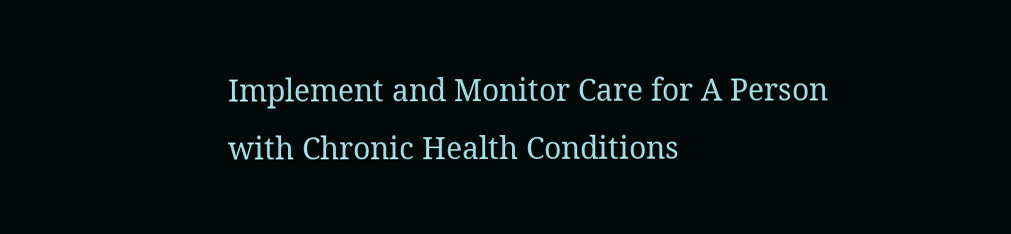Implement and Monitor Care for A Person with Chronic Health Conditions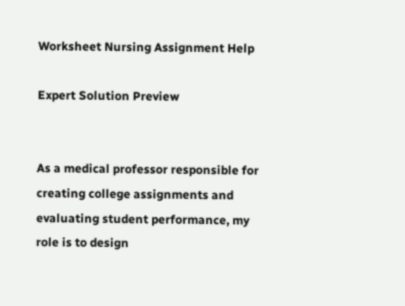Worksheet Nursing Assignment Help

Expert Solution Preview


As a medical professor responsible for creating college assignments and evaluating student performance, my role is to design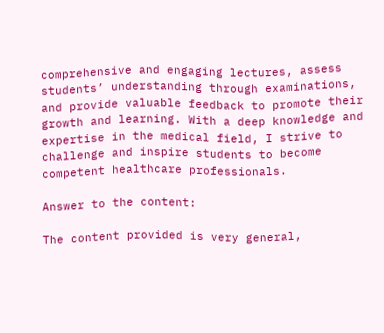comprehensive and engaging lectures, assess students’ understanding through examinations, and provide valuable feedback to promote their growth and learning. With a deep knowledge and expertise in the medical field, I strive to challenge and inspire students to become competent healthcare professionals.

Answer to the content:

The content provided is very general,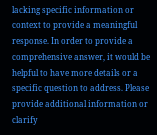lacking specific information or context to provide a meaningful response. In order to provide a comprehensive answer, it would be helpful to have more details or a specific question to address. Please provide additional information or clarify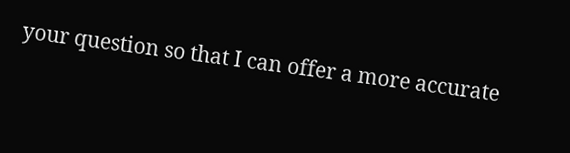your question so that I can offer a more accurate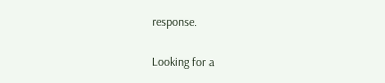response.

Looking for a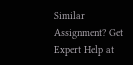Similar Assignment? Get Expert Help at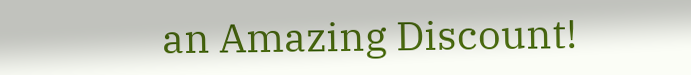an Amazing Discount!